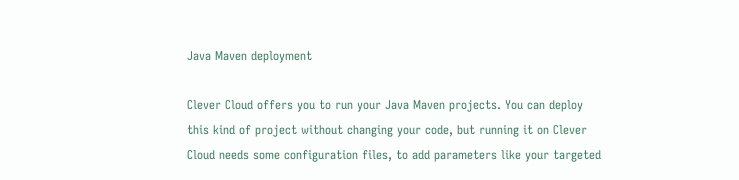Java Maven deployment

Clever Cloud offers you to run your Java Maven projects. You can deploy this kind of project without changing your code, but running it on Clever Cloud needs some configuration files, to add parameters like your targeted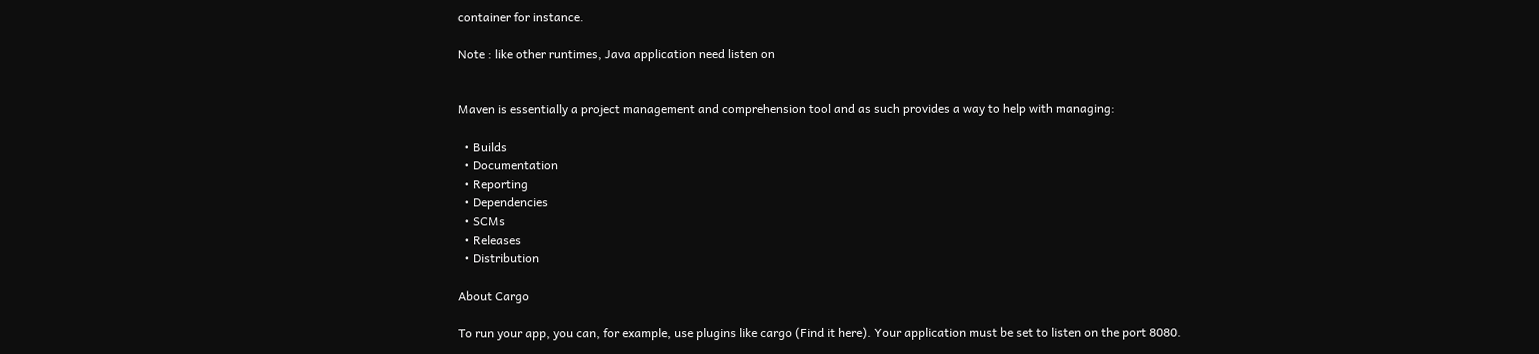container for instance.

Note : like other runtimes, Java application need listen on


Maven is essentially a project management and comprehension tool and as such provides a way to help with managing:

  • Builds
  • Documentation
  • Reporting
  • Dependencies
  • SCMs
  • Releases
  • Distribution

About Cargo

To run your app, you can, for example, use plugins like cargo (Find it here). Your application must be set to listen on the port 8080.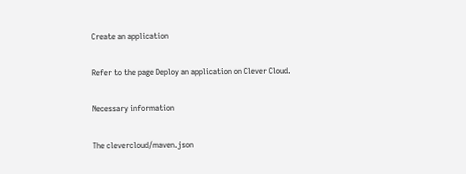Create an application

Refer to the page Deploy an application on Clever Cloud.

Necessary information

The clevercloud/maven.json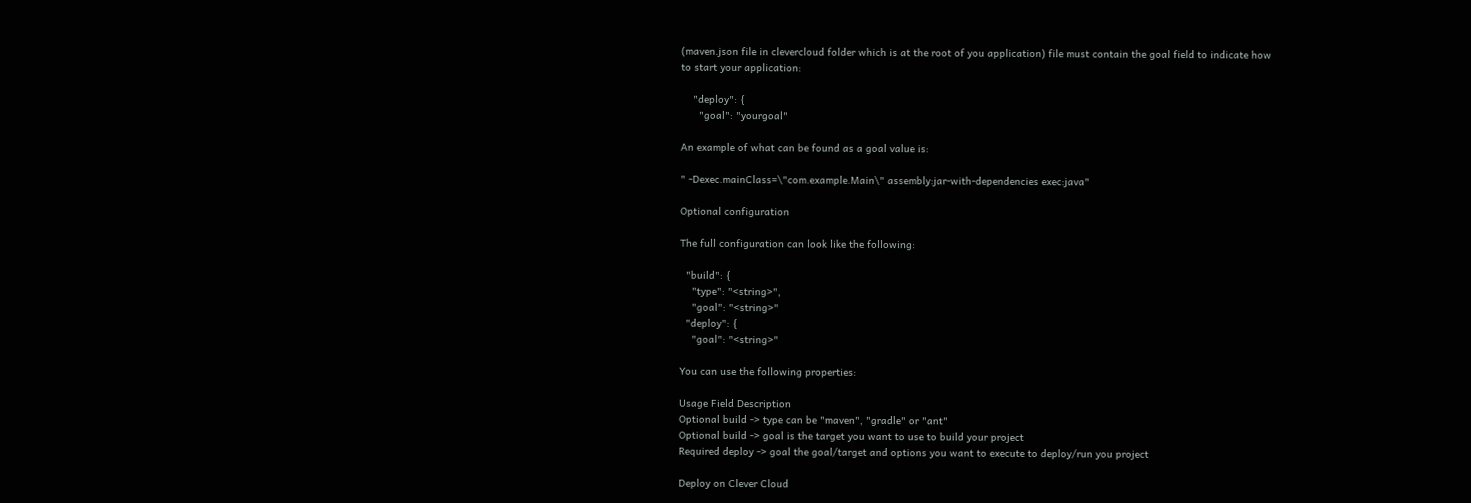(maven.json file in clevercloud folder which is at the root of you application) file must contain the goal field to indicate how to start your application:

    "deploy": {
      "goal": "yourgoal"

An example of what can be found as a goal value is:

" -Dexec.mainClass=\"com.example.Main\" assembly:jar-with-dependencies exec:java"

Optional configuration

The full configuration can look like the following:

  "build": {
    "type": "<string>",
    "goal": "<string>"
  "deploy": {
    "goal": "<string>"

You can use the following properties:

Usage Field Description
Optional build -> type can be "maven", "gradle" or "ant"
Optional build -> goal is the target you want to use to build your project
Required deploy -> goal the goal/target and options you want to execute to deploy/run you project

Deploy on Clever Cloud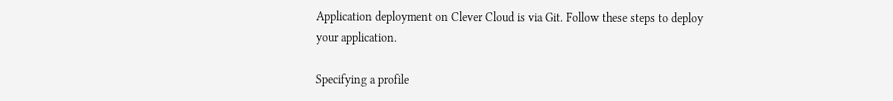Application deployment on Clever Cloud is via Git. Follow these steps to deploy your application.

Specifying a profile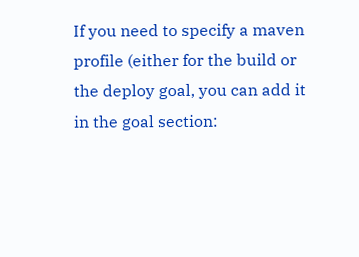If you need to specify a maven profile (either for the build or the deploy goal, you can add it in the goal section: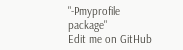"-Pmyprofile package"
Edit me on GitHub